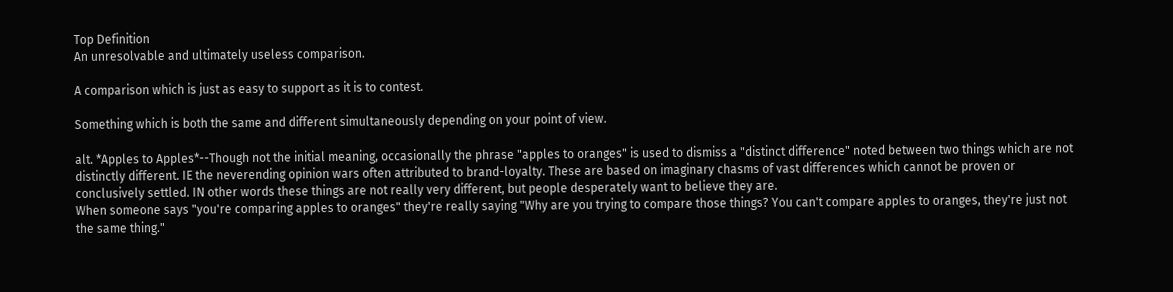Top Definition
An unresolvable and ultimately useless comparison.

A comparison which is just as easy to support as it is to contest.

Something which is both the same and different simultaneously depending on your point of view.

alt. *Apples to Apples*--Though not the initial meaning, occasionally the phrase "apples to oranges" is used to dismiss a "distinct difference" noted between two things which are not distinctly different. IE the neverending opinion wars often attributed to brand-loyalty. These are based on imaginary chasms of vast differences which cannot be proven or conclusively settled. IN other words these things are not really very different, but people desperately want to believe they are.
When someone says "you're comparing apples to oranges" they're really saying "Why are you trying to compare those things? You can't compare apples to oranges, they're just not the same thing."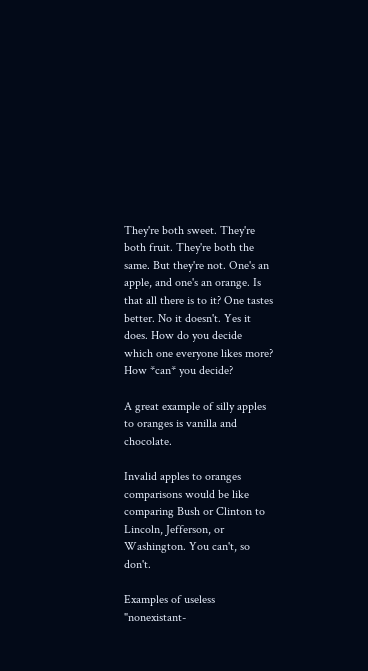They're both sweet. They're both fruit. They're both the same. But they're not. One's an apple, and one's an orange. Is that all there is to it? One tastes better. No it doesn't. Yes it does. How do you decide which one everyone likes more? How *can* you decide?

A great example of silly apples to oranges is vanilla and chocolate.

Invalid apples to oranges comparisons would be like comparing Bush or Clinton to Lincoln, Jefferson, or Washington. You can't, so don't.

Examples of useless "nonexistant-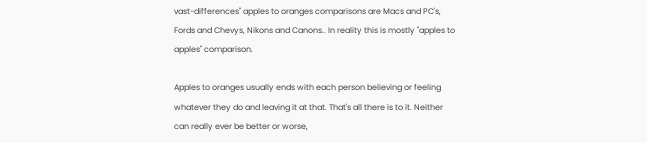vast-differences" apples to oranges comparisons are Macs and PC's, Fords and Chevys, Nikons and Canons.. In reality this is mostly "apples to apples" comparison.

Apples to oranges usually ends with each person believing or feeling whatever they do and leaving it at that. That's all there is to it. Neither can really ever be better or worse,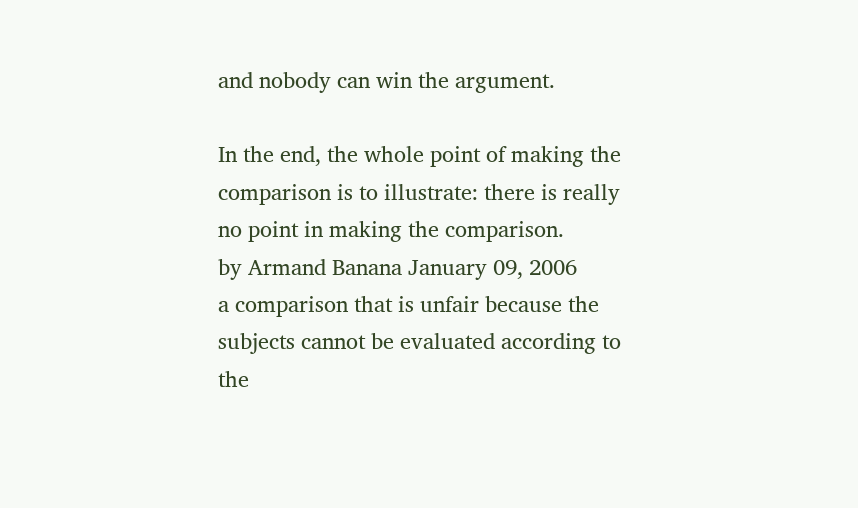and nobody can win the argument.

In the end, the whole point of making the comparison is to illustrate: there is really no point in making the comparison.
by Armand Banana January 09, 2006
a comparison that is unfair because the subjects cannot be evaluated according to the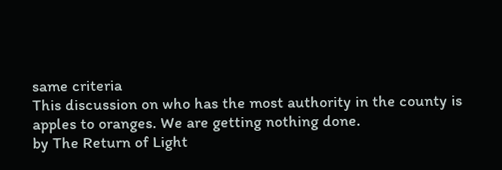same criteria
This discussion on who has the most authority in the county is apples to oranges. We are getting nothing done.
by The Return of Light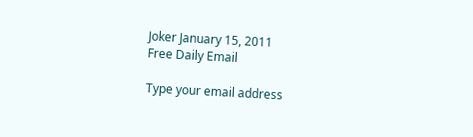Joker January 15, 2011
Free Daily Email

Type your email address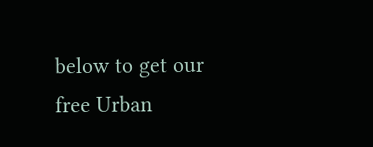below to get our free Urban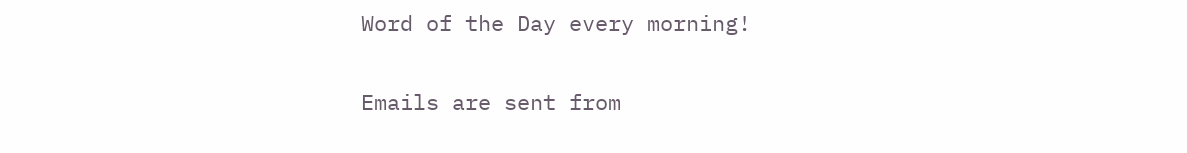Word of the Day every morning!

Emails are sent from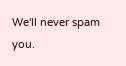We'll never spam you.